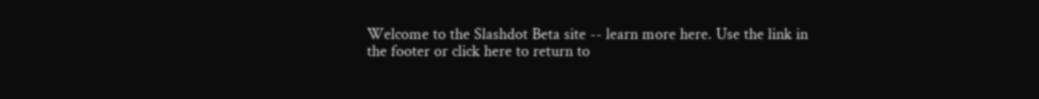Welcome to the Slashdot Beta site -- learn more here. Use the link in the footer or click here to return to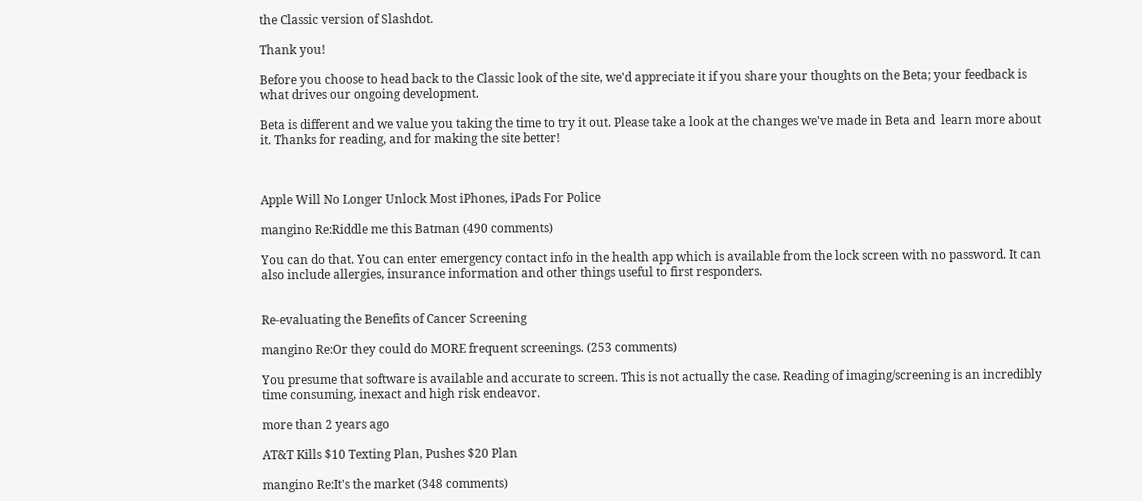the Classic version of Slashdot.

Thank you!

Before you choose to head back to the Classic look of the site, we'd appreciate it if you share your thoughts on the Beta; your feedback is what drives our ongoing development.

Beta is different and we value you taking the time to try it out. Please take a look at the changes we've made in Beta and  learn more about it. Thanks for reading, and for making the site better!



Apple Will No Longer Unlock Most iPhones, iPads For Police

mangino Re:Riddle me this Batman (490 comments)

You can do that. You can enter emergency contact info in the health app which is available from the lock screen with no password. It can also include allergies, insurance information and other things useful to first responders.


Re-evaluating the Benefits of Cancer Screening

mangino Re:Or they could do MORE frequent screenings. (253 comments)

You presume that software is available and accurate to screen. This is not actually the case. Reading of imaging/screening is an incredibly time consuming, inexact and high risk endeavor.

more than 2 years ago

AT&T Kills $10 Texting Plan, Pushes $20 Plan

mangino Re:It's the market (348 comments)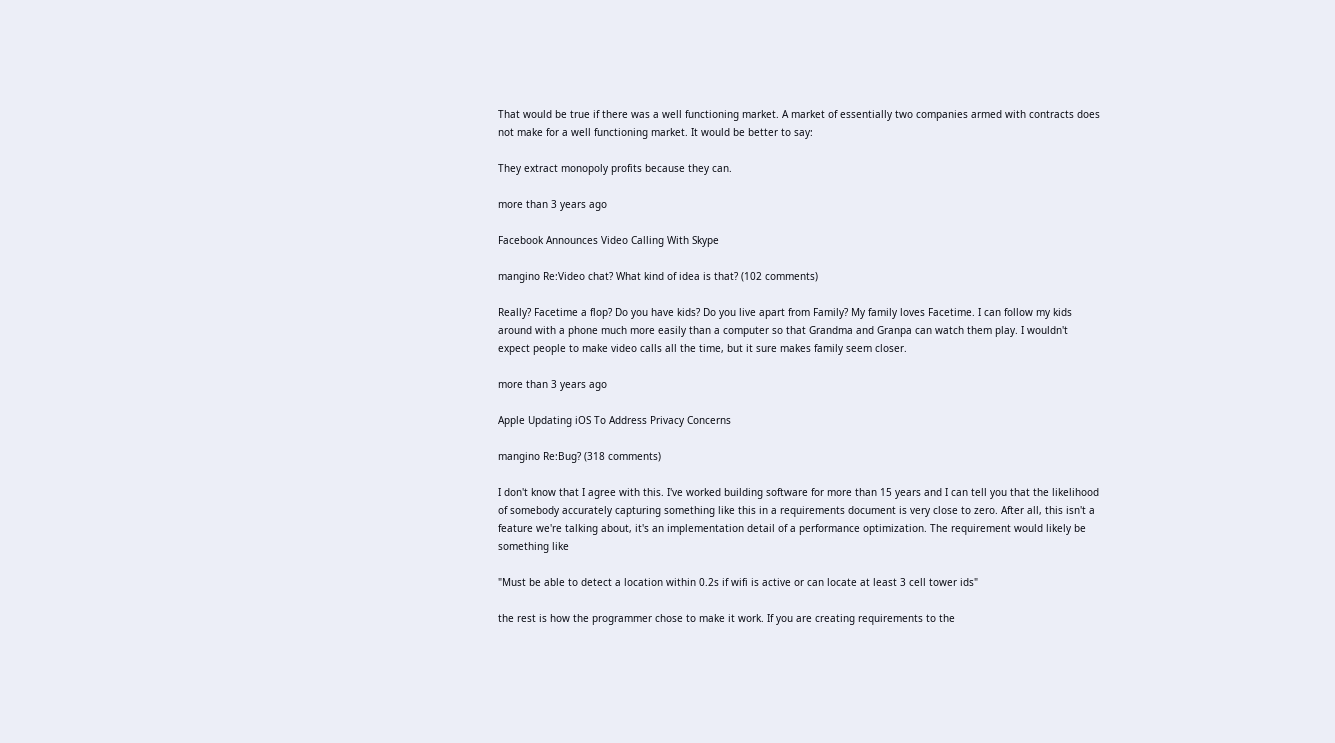That would be true if there was a well functioning market. A market of essentially two companies armed with contracts does not make for a well functioning market. It would be better to say:

They extract monopoly profits because they can.

more than 3 years ago

Facebook Announces Video Calling With Skype

mangino Re:Video chat? What kind of idea is that? (102 comments)

Really? Facetime a flop? Do you have kids? Do you live apart from Family? My family loves Facetime. I can follow my kids around with a phone much more easily than a computer so that Grandma and Granpa can watch them play. I wouldn't expect people to make video calls all the time, but it sure makes family seem closer.

more than 3 years ago

Apple Updating iOS To Address Privacy Concerns

mangino Re:Bug? (318 comments)

I don't know that I agree with this. I've worked building software for more than 15 years and I can tell you that the likelihood of somebody accurately capturing something like this in a requirements document is very close to zero. After all, this isn't a feature we're talking about, it's an implementation detail of a performance optimization. The requirement would likely be something like

"Must be able to detect a location within 0.2s if wifi is active or can locate at least 3 cell tower ids"

the rest is how the programmer chose to make it work. If you are creating requirements to the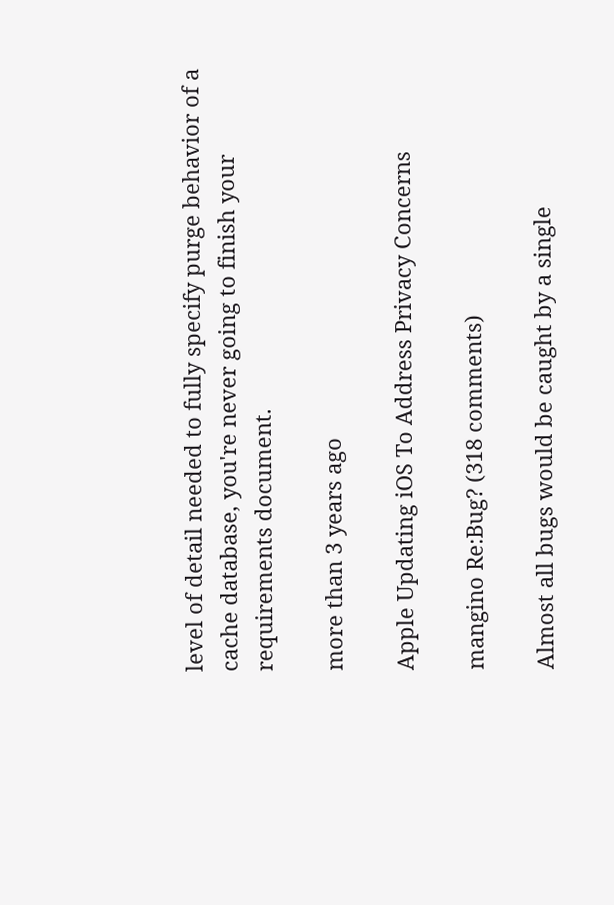level of detail needed to fully specify purge behavior of a cache database, you're never going to finish your requirements document.

more than 3 years ago

Apple Updating iOS To Address Privacy Concerns

mangino Re:Bug? (318 comments)

Almost all bugs would be caught by a single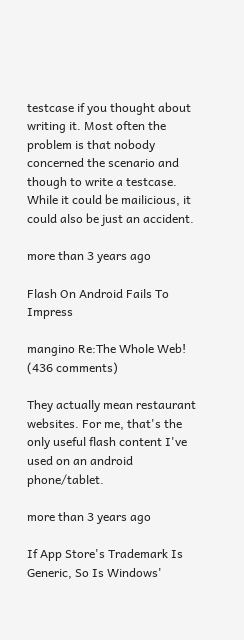testcase if you thought about writing it. Most often the problem is that nobody concerned the scenario and though to write a testcase. While it could be mailicious, it could also be just an accident.

more than 3 years ago

Flash On Android Fails To Impress

mangino Re:The Whole Web! (436 comments)

They actually mean restaurant websites. For me, that's the only useful flash content I've used on an android phone/tablet.

more than 3 years ago

If App Store's Trademark Is Generic, So Is Windows'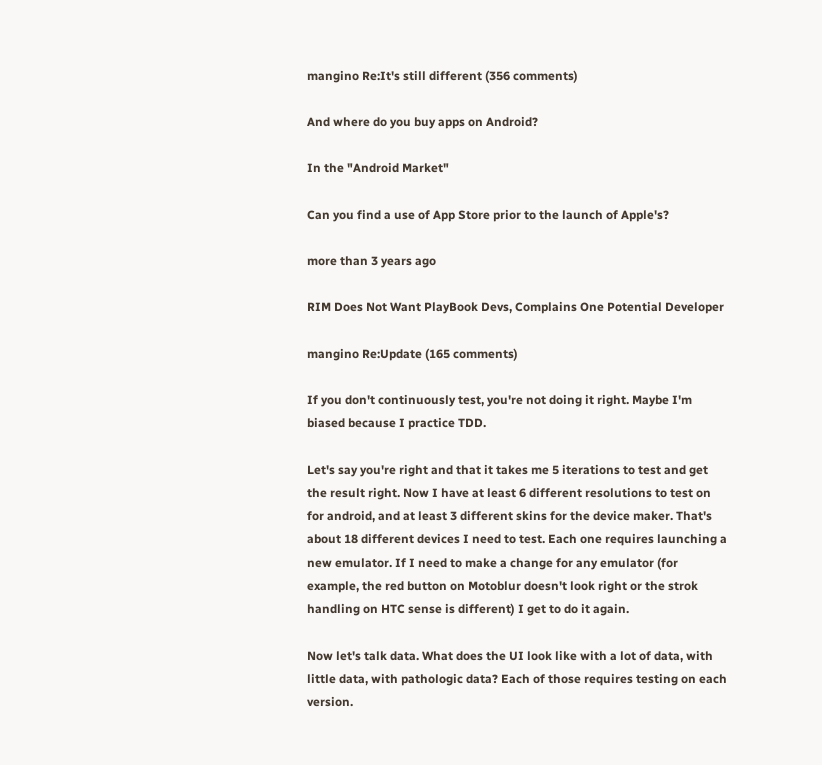mangino Re:It's still different (356 comments)

And where do you buy apps on Android?

In the "Android Market"

Can you find a use of App Store prior to the launch of Apple's?

more than 3 years ago

RIM Does Not Want PlayBook Devs, Complains One Potential Developer

mangino Re:Update (165 comments)

If you don't continuously test, you're not doing it right. Maybe I'm biased because I practice TDD.

Let's say you're right and that it takes me 5 iterations to test and get the result right. Now I have at least 6 different resolutions to test on for android, and at least 3 different skins for the device maker. That's about 18 different devices I need to test. Each one requires launching a new emulator. If I need to make a change for any emulator (for example, the red button on Motoblur doesn't look right or the strok handling on HTC sense is different) I get to do it again.

Now let's talk data. What does the UI look like with a lot of data, with little data, with pathologic data? Each of those requires testing on each version.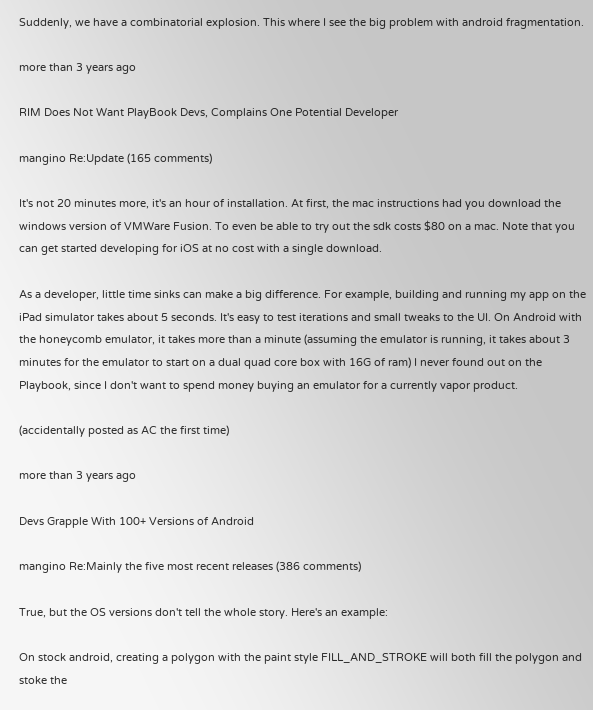Suddenly, we have a combinatorial explosion. This where I see the big problem with android fragmentation.

more than 3 years ago

RIM Does Not Want PlayBook Devs, Complains One Potential Developer

mangino Re:Update (165 comments)

It's not 20 minutes more, it's an hour of installation. At first, the mac instructions had you download the windows version of VMWare Fusion. To even be able to try out the sdk costs $80 on a mac. Note that you can get started developing for iOS at no cost with a single download.

As a developer, little time sinks can make a big difference. For example, building and running my app on the iPad simulator takes about 5 seconds. It's easy to test iterations and small tweaks to the UI. On Android with the honeycomb emulator, it takes more than a minute (assuming the emulator is running, it takes about 3 minutes for the emulator to start on a dual quad core box with 16G of ram) I never found out on the Playbook, since I don't want to spend money buying an emulator for a currently vapor product.

(accidentally posted as AC the first time)

more than 3 years ago

Devs Grapple With 100+ Versions of Android

mangino Re:Mainly the five most recent releases (386 comments)

True, but the OS versions don't tell the whole story. Here's an example:

On stock android, creating a polygon with the paint style FILL_AND_STROKE will both fill the polygon and stoke the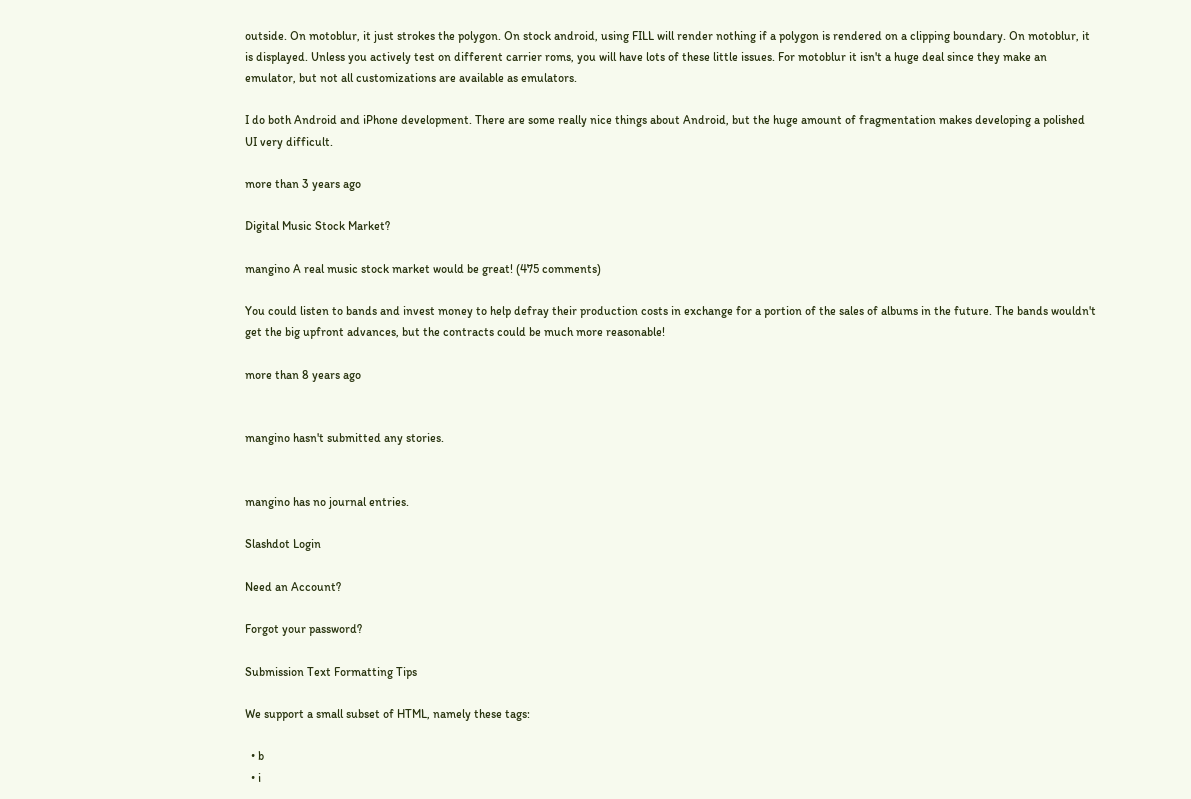outside. On motoblur, it just strokes the polygon. On stock android, using FILL will render nothing if a polygon is rendered on a clipping boundary. On motoblur, it is displayed. Unless you actively test on different carrier roms, you will have lots of these little issues. For motoblur it isn't a huge deal since they make an emulator, but not all customizations are available as emulators.

I do both Android and iPhone development. There are some really nice things about Android, but the huge amount of fragmentation makes developing a polished UI very difficult.

more than 3 years ago

Digital Music Stock Market?

mangino A real music stock market would be great! (475 comments)

You could listen to bands and invest money to help defray their production costs in exchange for a portion of the sales of albums in the future. The bands wouldn't get the big upfront advances, but the contracts could be much more reasonable!

more than 8 years ago


mangino hasn't submitted any stories.


mangino has no journal entries.

Slashdot Login

Need an Account?

Forgot your password?

Submission Text Formatting Tips

We support a small subset of HTML, namely these tags:

  • b
  • i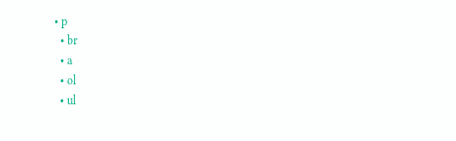• p
  • br
  • a
  • ol
  • ul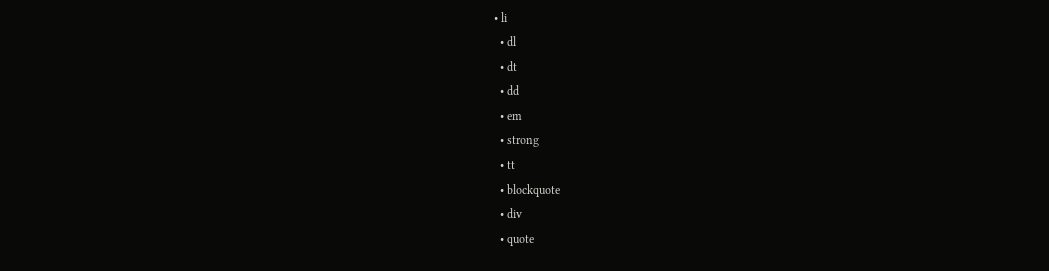• li
  • dl
  • dt
  • dd
  • em
  • strong
  • tt
  • blockquote
  • div
  • quote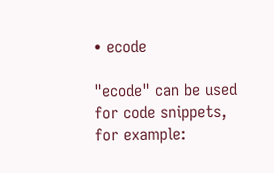• ecode

"ecode" can be used for code snippets, for example: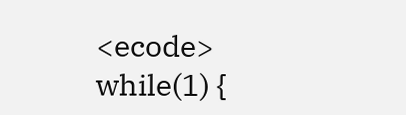<ecode>    while(1) {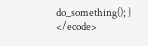do_something(); } </ecode>